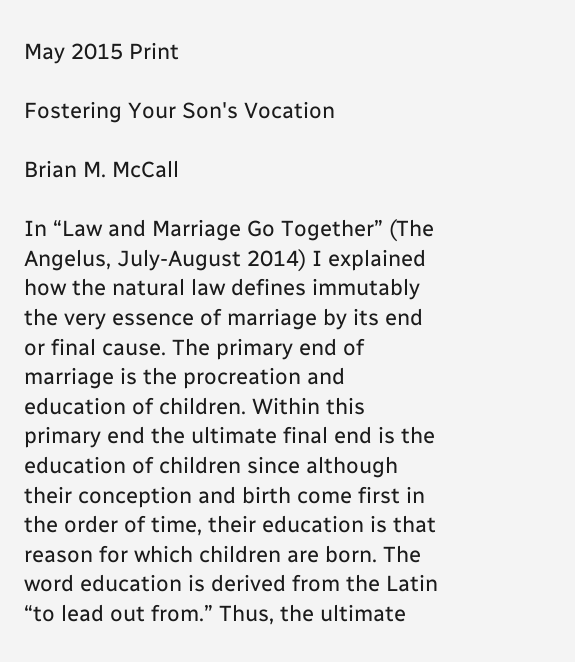May 2015 Print

Fostering Your Son's Vocation

Brian M. McCall

In “Law and Marriage Go Together” (The Angelus, July-August 2014) I explained how the natural law defines immutably the very essence of marriage by its end or final cause. The primary end of marriage is the procreation and education of children. Within this primary end the ultimate final end is the education of children since although their conception and birth come first in the order of time, their education is that reason for which children are born. The word education is derived from the Latin “to lead out from.” Thus, the ultimate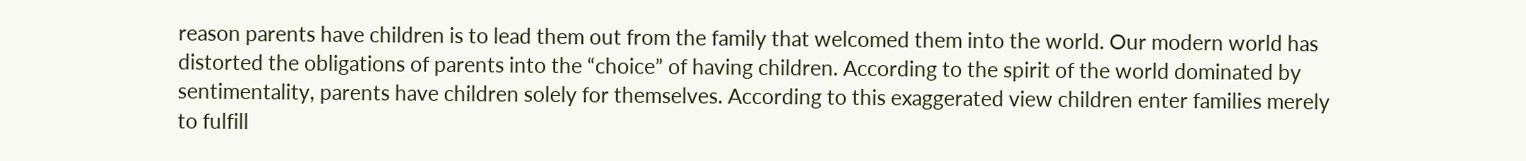reason parents have children is to lead them out from the family that welcomed them into the world. Our modern world has distorted the obligations of parents into the “choice” of having children. According to the spirit of the world dominated by sentimentality, parents have children solely for themselves. According to this exaggerated view children enter families merely to fulfill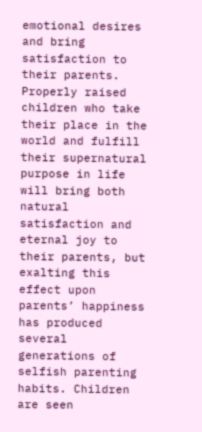emotional desires and bring satisfaction to their parents. Properly raised children who take their place in the world and fulfill their supernatural purpose in life will bring both natural satisfaction and eternal joy to their parents, but exalting this effect upon parents’ happiness has produced several generations of selfish parenting habits. Children are seen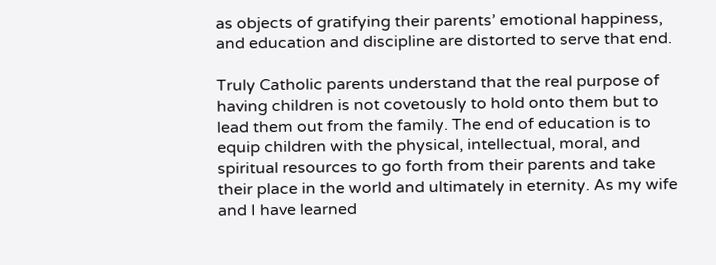as objects of gratifying their parents’ emotional happiness, and education and discipline are distorted to serve that end.

Truly Catholic parents understand that the real purpose of having children is not covetously to hold onto them but to lead them out from the family. The end of education is to equip children with the physical, intellectual, moral, and spiritual resources to go forth from their parents and take their place in the world and ultimately in eternity. As my wife and I have learned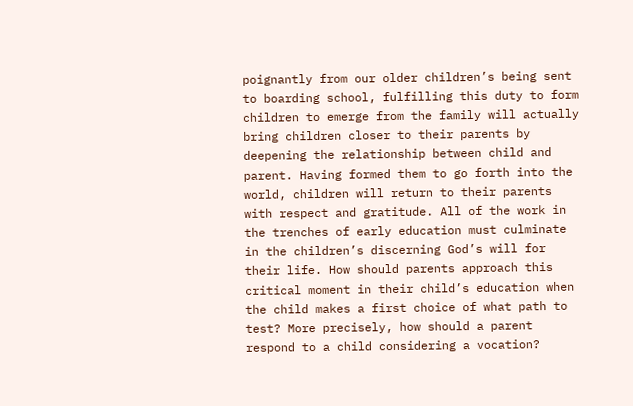poignantly from our older children’s being sent to boarding school, fulfilling this duty to form children to emerge from the family will actually bring children closer to their parents by deepening the relationship between child and parent. Having formed them to go forth into the world, children will return to their parents with respect and gratitude. All of the work in the trenches of early education must culminate in the children’s discerning God’s will for their life. How should parents approach this critical moment in their child’s education when the child makes a first choice of what path to test? More precisely, how should a parent respond to a child considering a vocation?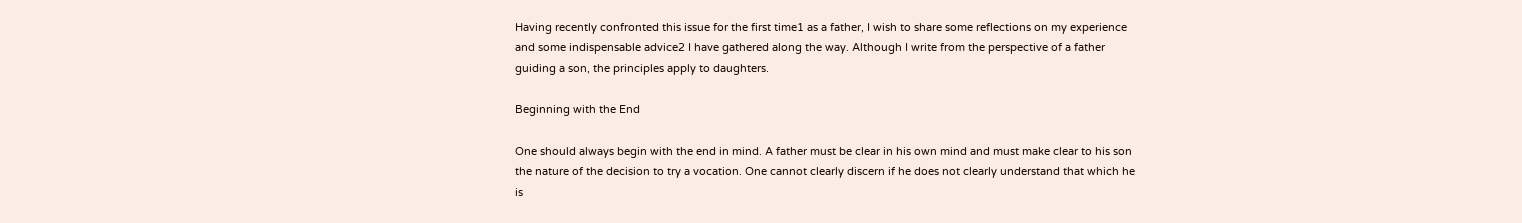Having recently confronted this issue for the first time1 as a father, I wish to share some reflections on my experience and some indispensable advice2 I have gathered along the way. Although I write from the perspective of a father guiding a son, the principles apply to daughters.

Beginning with the End

One should always begin with the end in mind. A father must be clear in his own mind and must make clear to his son the nature of the decision to try a vocation. One cannot clearly discern if he does not clearly understand that which he is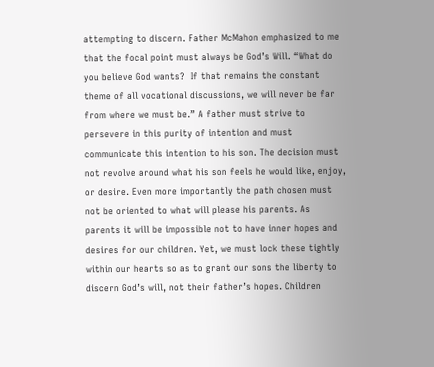attempting to discern. Father McMahon emphasized to me that the focal point must always be God’s Will. “What do you believe God wants?  If that remains the constant theme of all vocational discussions, we will never be far from where we must be.” A father must strive to persevere in this purity of intention and must communicate this intention to his son. The decision must not revolve around what his son feels he would like, enjoy, or desire. Even more importantly the path chosen must not be oriented to what will please his parents. As parents it will be impossible not to have inner hopes and desires for our children. Yet, we must lock these tightly within our hearts so as to grant our sons the liberty to discern God’s will, not their father’s hopes. Children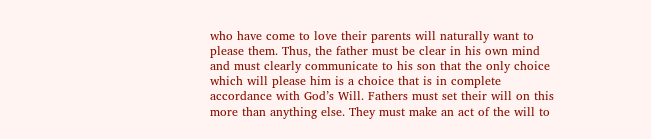who have come to love their parents will naturally want to please them. Thus, the father must be clear in his own mind and must clearly communicate to his son that the only choice which will please him is a choice that is in complete accordance with God’s Will. Fathers must set their will on this more than anything else. They must make an act of the will to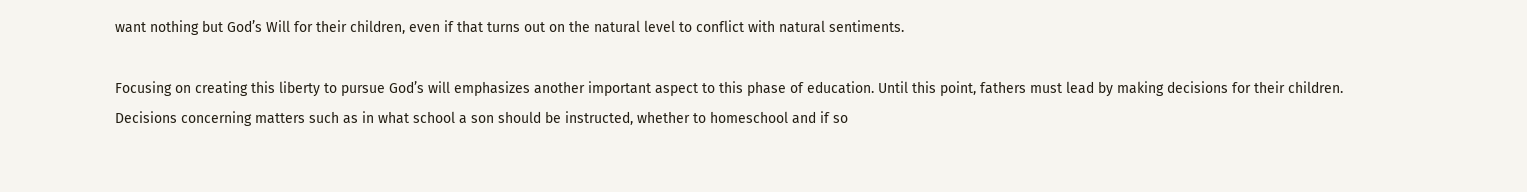want nothing but God’s Will for their children, even if that turns out on the natural level to conflict with natural sentiments.

Focusing on creating this liberty to pursue God’s will emphasizes another important aspect to this phase of education. Until this point, fathers must lead by making decisions for their children. Decisions concerning matters such as in what school a son should be instructed, whether to homeschool and if so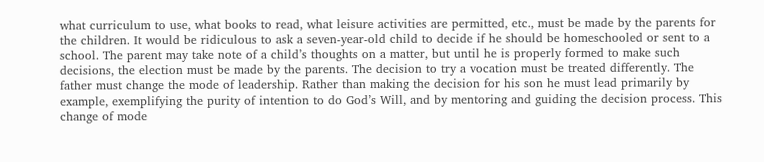what curriculum to use, what books to read, what leisure activities are permitted, etc., must be made by the parents for the children. It would be ridiculous to ask a seven-year-old child to decide if he should be homeschooled or sent to a school. The parent may take note of a child’s thoughts on a matter, but until he is properly formed to make such decisions, the election must be made by the parents. The decision to try a vocation must be treated differently. The father must change the mode of leadership. Rather than making the decision for his son he must lead primarily by example, exemplifying the purity of intention to do God’s Will, and by mentoring and guiding the decision process. This change of mode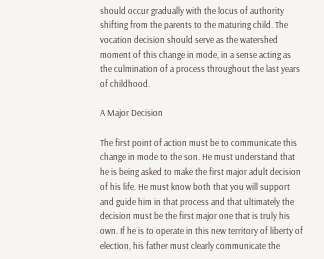should occur gradually with the locus of authority shifting from the parents to the maturing child. The vocation decision should serve as the watershed moment of this change in mode, in a sense acting as the culmination of a process throughout the last years of childhood.

A Major Decision

The first point of action must be to communicate this change in mode to the son. He must understand that he is being asked to make the first major adult decision of his life. He must know both that you will support and guide him in that process and that ultimately the decision must be the first major one that is truly his own. If he is to operate in this new territory of liberty of election, his father must clearly communicate the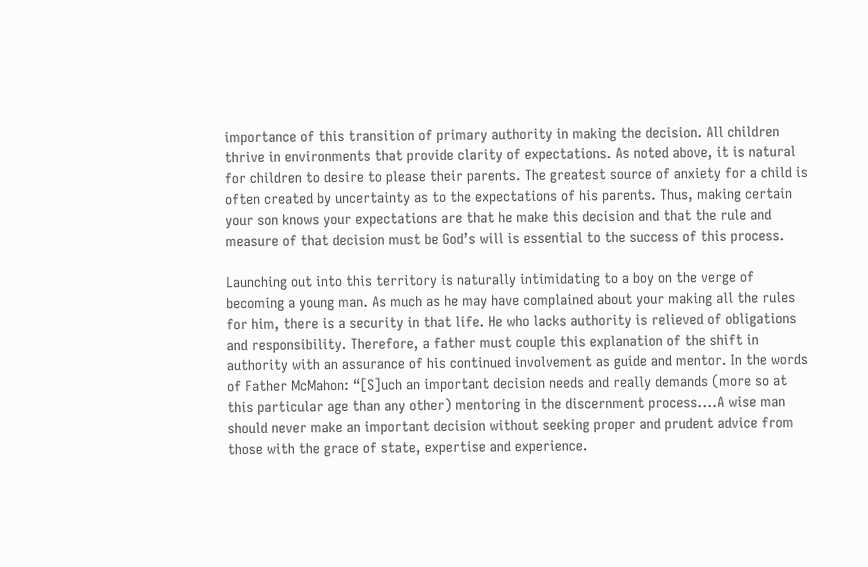importance of this transition of primary authority in making the decision. All children thrive in environments that provide clarity of expectations. As noted above, it is natural for children to desire to please their parents. The greatest source of anxiety for a child is often created by uncertainty as to the expectations of his parents. Thus, making certain your son knows your expectations are that he make this decision and that the rule and measure of that decision must be God’s will is essential to the success of this process.

Launching out into this territory is naturally intimidating to a boy on the verge of becoming a young man. As much as he may have complained about your making all the rules for him, there is a security in that life. He who lacks authority is relieved of obligations and responsibility. Therefore, a father must couple this explanation of the shift in authority with an assurance of his continued involvement as guide and mentor. In the words of Father McMahon: “[S]uch an important decision needs and really demands (more so at this particular age than any other) mentoring in the discernment process....A wise man should never make an important decision without seeking proper and prudent advice from those with the grace of state, expertise and experience.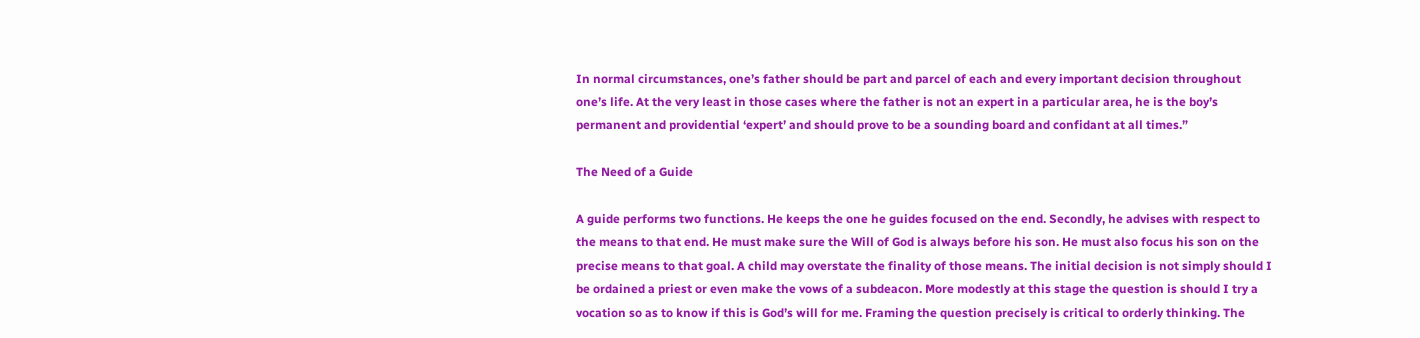In normal circumstances, one’s father should be part and parcel of each and every important decision throughout one’s life. At the very least in those cases where the father is not an expert in a particular area, he is the boy’s permanent and providential ‘expert’ and should prove to be a sounding board and confidant at all times.”

The Need of a Guide

A guide performs two functions. He keeps the one he guides focused on the end. Secondly, he advises with respect to the means to that end. He must make sure the Will of God is always before his son. He must also focus his son on the precise means to that goal. A child may overstate the finality of those means. The initial decision is not simply should I be ordained a priest or even make the vows of a subdeacon. More modestly at this stage the question is should I try a vocation so as to know if this is God’s will for me. Framing the question precisely is critical to orderly thinking. The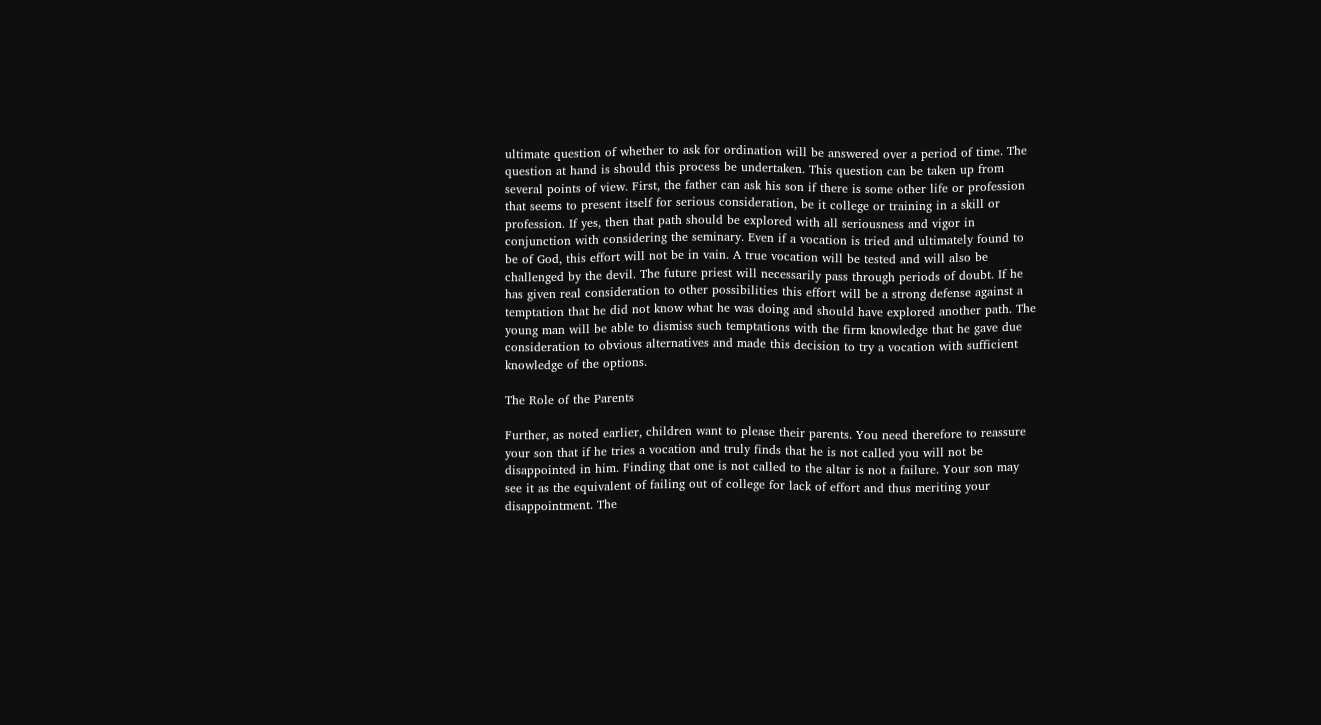ultimate question of whether to ask for ordination will be answered over a period of time. The question at hand is should this process be undertaken. This question can be taken up from several points of view. First, the father can ask his son if there is some other life or profession that seems to present itself for serious consideration, be it college or training in a skill or profession. If yes, then that path should be explored with all seriousness and vigor in conjunction with considering the seminary. Even if a vocation is tried and ultimately found to be of God, this effort will not be in vain. A true vocation will be tested and will also be challenged by the devil. The future priest will necessarily pass through periods of doubt. If he has given real consideration to other possibilities this effort will be a strong defense against a temptation that he did not know what he was doing and should have explored another path. The young man will be able to dismiss such temptations with the firm knowledge that he gave due consideration to obvious alternatives and made this decision to try a vocation with sufficient knowledge of the options.

The Role of the Parents

Further, as noted earlier, children want to please their parents. You need therefore to reassure your son that if he tries a vocation and truly finds that he is not called you will not be disappointed in him. Finding that one is not called to the altar is not a failure. Your son may see it as the equivalent of failing out of college for lack of effort and thus meriting your disappointment. The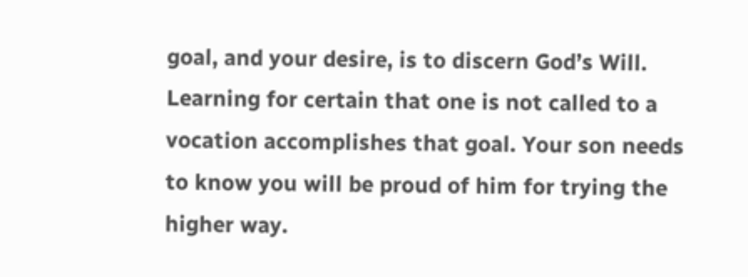goal, and your desire, is to discern God’s Will. Learning for certain that one is not called to a vocation accomplishes that goal. Your son needs to know you will be proud of him for trying the higher way.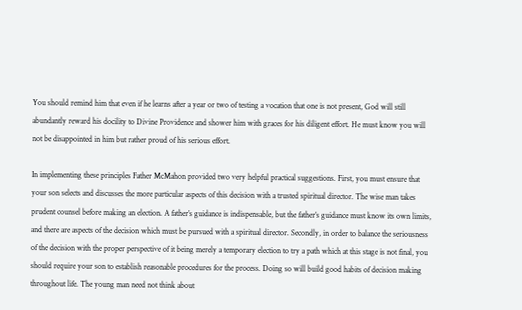You should remind him that even if he learns after a year or two of testing a vocation that one is not present, God will still abundantly reward his docility to Divine Providence and shower him with graces for his diligent effort. He must know you will not be disappointed in him but rather proud of his serious effort.

In implementing these principles Father McMahon provided two very helpful practical suggestions. First, you must ensure that your son selects and discusses the more particular aspects of this decision with a trusted spiritual director. The wise man takes prudent counsel before making an election. A father’s guidance is indispensable, but the father’s guidance must know its own limits, and there are aspects of the decision which must be pursued with a spiritual director. Secondly, in order to balance the seriousness of the decision with the proper perspective of it being merely a temporary election to try a path which at this stage is not final, you should require your son to establish reasonable procedures for the process. Doing so will build good habits of decision making throughout life. The young man need not think about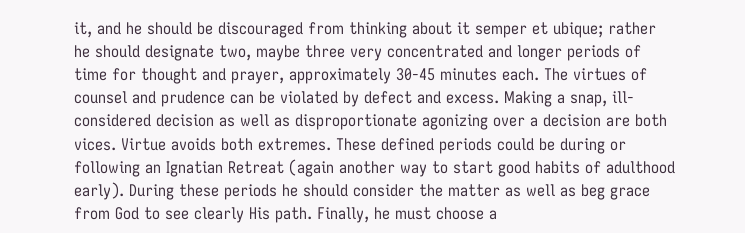it, and he should be discouraged from thinking about it semper et ubique; rather he should designate two, maybe three very concentrated and longer periods of time for thought and prayer, approximately 30-45 minutes each. The virtues of counsel and prudence can be violated by defect and excess. Making a snap, ill-considered decision as well as disproportionate agonizing over a decision are both vices. Virtue avoids both extremes. These defined periods could be during or following an Ignatian Retreat (again another way to start good habits of adulthood early). During these periods he should consider the matter as well as beg grace from God to see clearly His path. Finally, he must choose a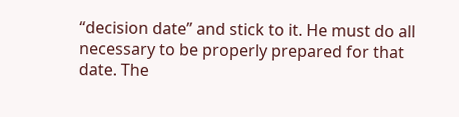“decision date” and stick to it. He must do all necessary to be properly prepared for that date. The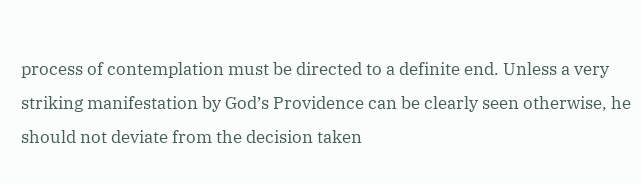process of contemplation must be directed to a definite end. Unless a very striking manifestation by God’s Providence can be clearly seen otherwise, he should not deviate from the decision taken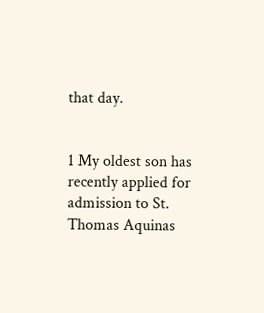that day.


1 My oldest son has recently applied for admission to St. Thomas Aquinas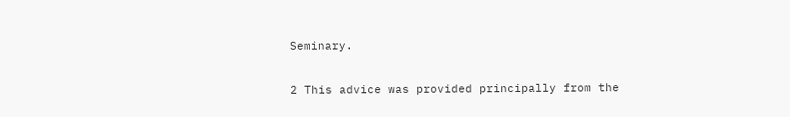Seminary.

2 This advice was provided principally from the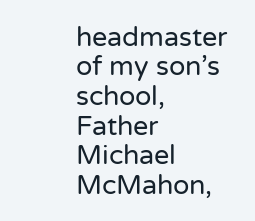headmaster of my son’s school, Father Michael McMahon,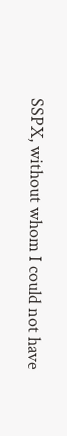SSPX, without whom I could not have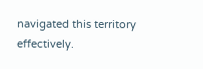navigated this territory effectively.